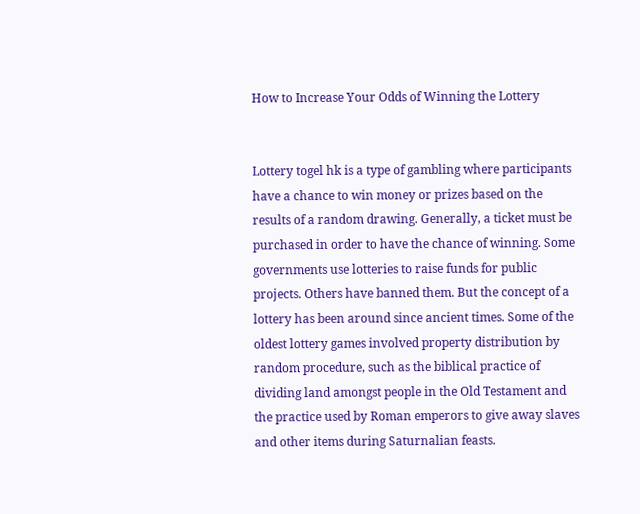How to Increase Your Odds of Winning the Lottery


Lottery togel hk is a type of gambling where participants have a chance to win money or prizes based on the results of a random drawing. Generally, a ticket must be purchased in order to have the chance of winning. Some governments use lotteries to raise funds for public projects. Others have banned them. But the concept of a lottery has been around since ancient times. Some of the oldest lottery games involved property distribution by random procedure, such as the biblical practice of dividing land amongst people in the Old Testament and the practice used by Roman emperors to give away slaves and other items during Saturnalian feasts.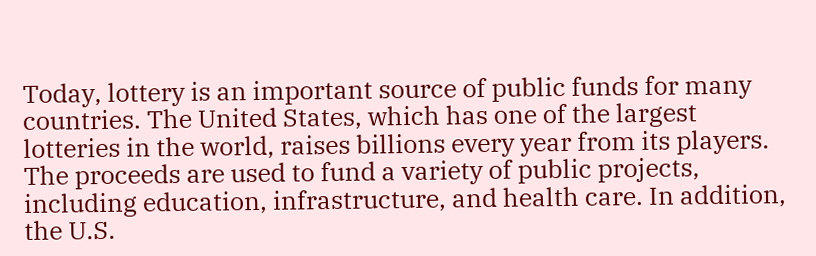Today, lottery is an important source of public funds for many countries. The United States, which has one of the largest lotteries in the world, raises billions every year from its players. The proceeds are used to fund a variety of public projects, including education, infrastructure, and health care. In addition, the U.S.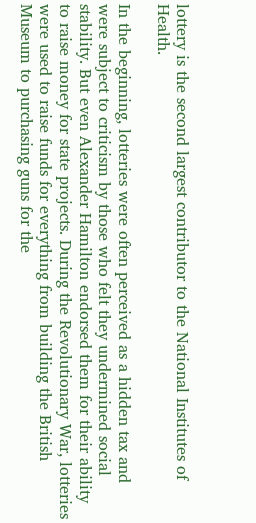lottery is the second largest contributor to the National Institutes of Health.

In the beginning, lotteries were often perceived as a hidden tax and were subject to criticism by those who felt they undermined social stability. But even Alexander Hamilton endorsed them for their ability to raise money for state projects. During the Revolutionary War, lotteries were used to raise funds for everything from building the British Museum to purchasing guns for the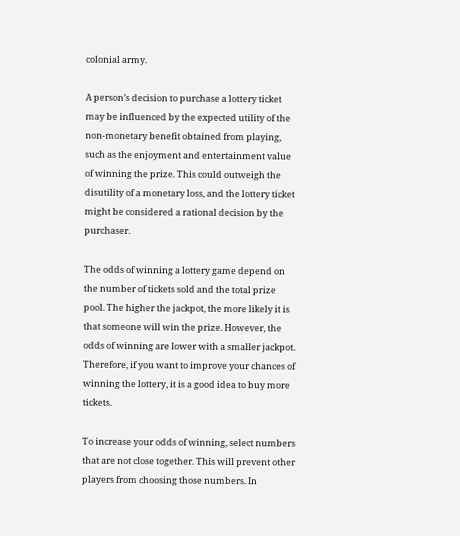colonial army.

A person’s decision to purchase a lottery ticket may be influenced by the expected utility of the non-monetary benefit obtained from playing, such as the enjoyment and entertainment value of winning the prize. This could outweigh the disutility of a monetary loss, and the lottery ticket might be considered a rational decision by the purchaser.

The odds of winning a lottery game depend on the number of tickets sold and the total prize pool. The higher the jackpot, the more likely it is that someone will win the prize. However, the odds of winning are lower with a smaller jackpot. Therefore, if you want to improve your chances of winning the lottery, it is a good idea to buy more tickets.

To increase your odds of winning, select numbers that are not close together. This will prevent other players from choosing those numbers. In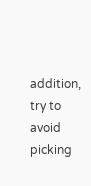addition, try to avoid picking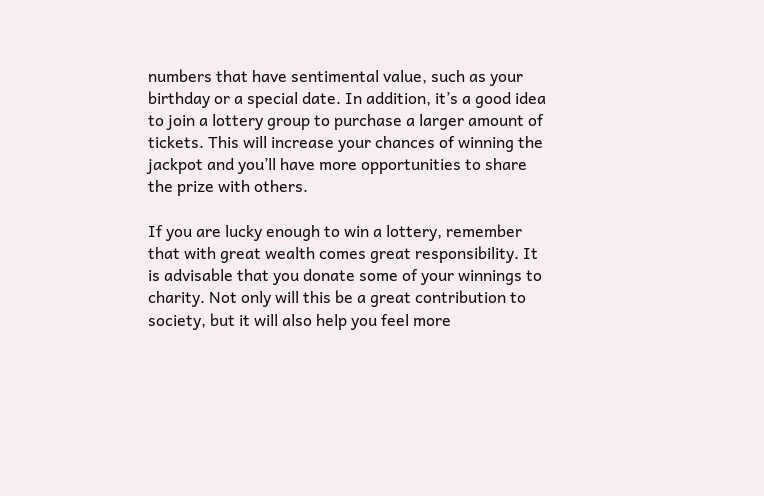numbers that have sentimental value, such as your birthday or a special date. In addition, it’s a good idea to join a lottery group to purchase a larger amount of tickets. This will increase your chances of winning the jackpot and you’ll have more opportunities to share the prize with others.

If you are lucky enough to win a lottery, remember that with great wealth comes great responsibility. It is advisable that you donate some of your winnings to charity. Not only will this be a great contribution to society, but it will also help you feel more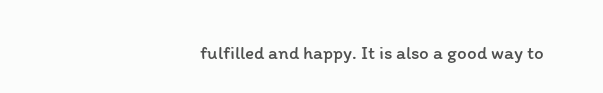fulfilled and happy. It is also a good way to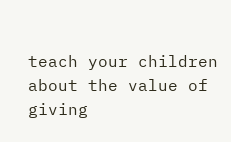teach your children about the value of giving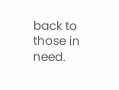back to those in need.